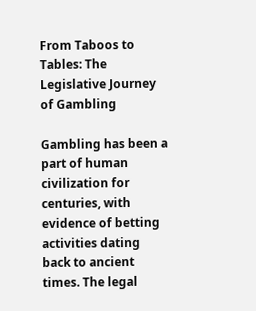From Taboos to Tables: The Legislative Journey of Gambling

Gambling has been a part of human civilization for centuries, with evidence of betting activities dating back to ancient times. The legal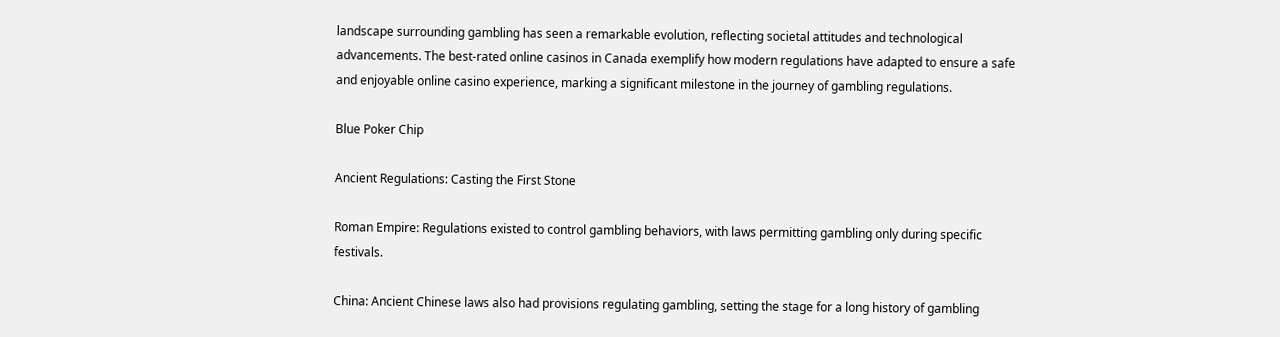landscape surrounding gambling has seen a remarkable evolution, reflecting societal attitudes and technological advancements. The best-rated online casinos in Canada exemplify how modern regulations have adapted to ensure a safe and enjoyable online casino experience, marking a significant milestone in the journey of gambling regulations.

Blue Poker Chip

Ancient Regulations: Casting the First Stone

Roman Empire: Regulations existed to control gambling behaviors, with laws permitting gambling only during specific festivals.

China: Ancient Chinese laws also had provisions regulating gambling, setting the stage for a long history of gambling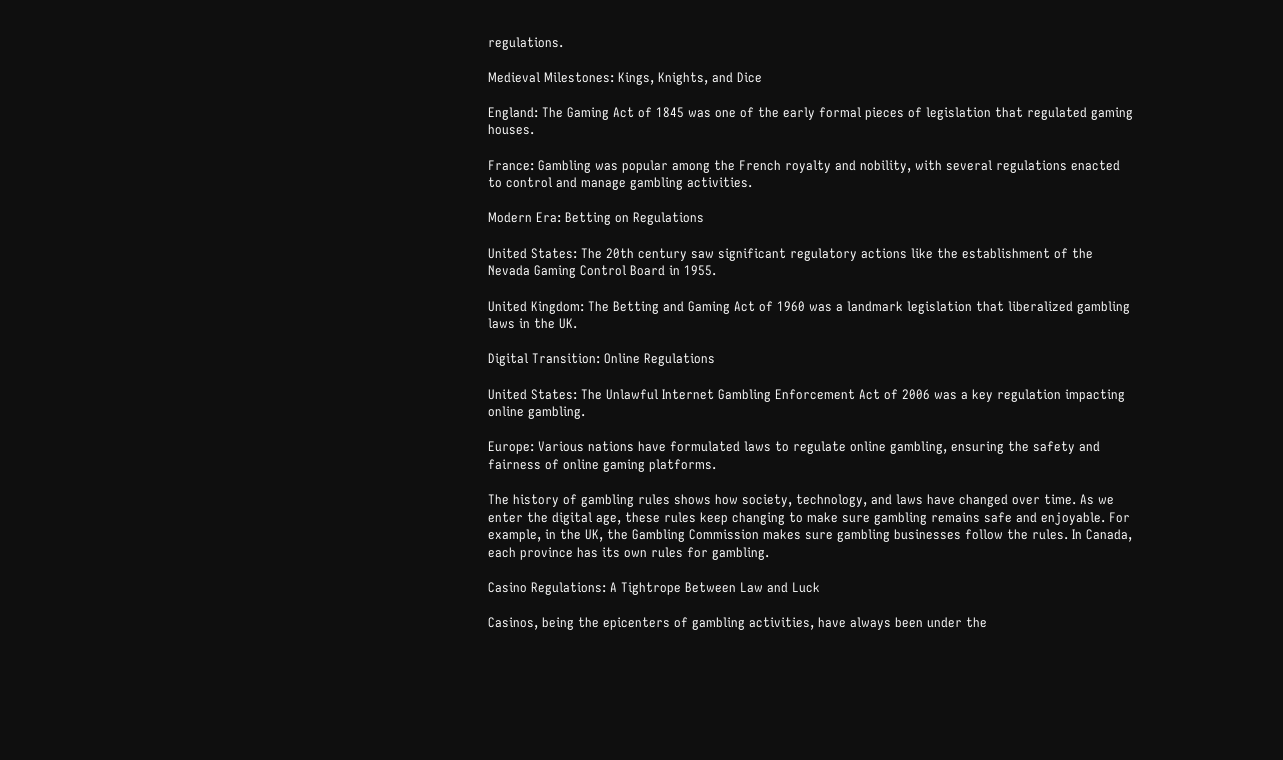regulations.

Medieval Milestones: Kings, Knights, and Dice

England: The Gaming Act of 1845 was one of the early formal pieces of legislation that regulated gaming houses.

France: Gambling was popular among the French royalty and nobility, with several regulations enacted to control and manage gambling activities.

Modern Era: Betting on Regulations

United States: The 20th century saw significant regulatory actions like the establishment of the Nevada Gaming Control Board in 1955.

United Kingdom: The Betting and Gaming Act of 1960 was a landmark legislation that liberalized gambling laws in the UK.

Digital Transition: Online Regulations

United States: The Unlawful Internet Gambling Enforcement Act of 2006 was a key regulation impacting online gambling.

Europe: Various nations have formulated laws to regulate online gambling, ensuring the safety and fairness of online gaming platforms.

The history of gambling rules shows how society, technology, and laws have changed over time. As we enter the digital age, these rules keep changing to make sure gambling remains safe and enjoyable. For example, in the UK, the Gambling Commission makes sure gambling businesses follow the rules. In Canada, each province has its own rules for gambling.

Casino Regulations: A Tightrope Between Law and Luck

Casinos, being the epicenters of gambling activities, have always been under the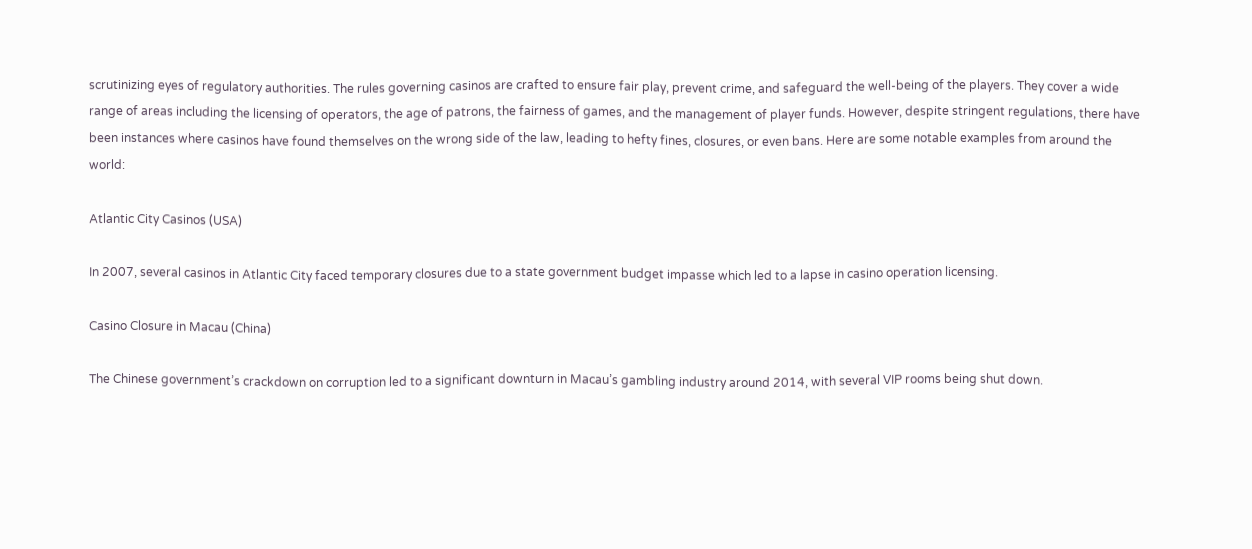scrutinizing eyes of regulatory authorities. The rules governing casinos are crafted to ensure fair play, prevent crime, and safeguard the well-being of the players. They cover a wide range of areas including the licensing of operators, the age of patrons, the fairness of games, and the management of player funds. However, despite stringent regulations, there have been instances where casinos have found themselves on the wrong side of the law, leading to hefty fines, closures, or even bans. Here are some notable examples from around the world:

Atlantic City Casinos (USA)

In 2007, several casinos in Atlantic City faced temporary closures due to a state government budget impasse which led to a lapse in casino operation licensing.

Casino Closure in Macau (China)

The Chinese government’s crackdown on corruption led to a significant downturn in Macau’s gambling industry around 2014, with several VIP rooms being shut down.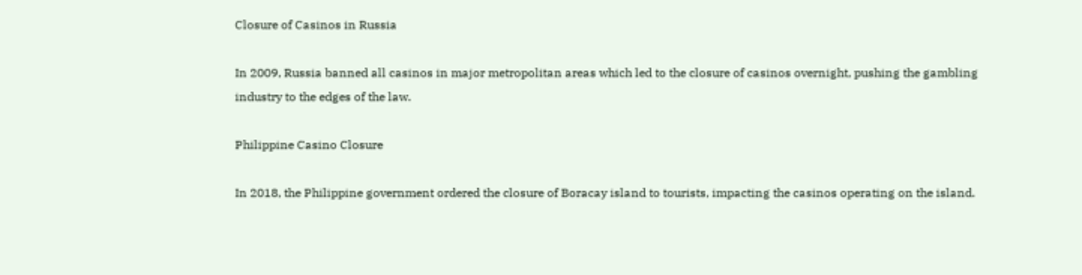Closure of Casinos in Russia

In 2009, Russia banned all casinos in major metropolitan areas which led to the closure of casinos overnight, pushing the gambling industry to the edges of the law.

Philippine Casino Closure

In 2018, the Philippine government ordered the closure of Boracay island to tourists, impacting the casinos operating on the island.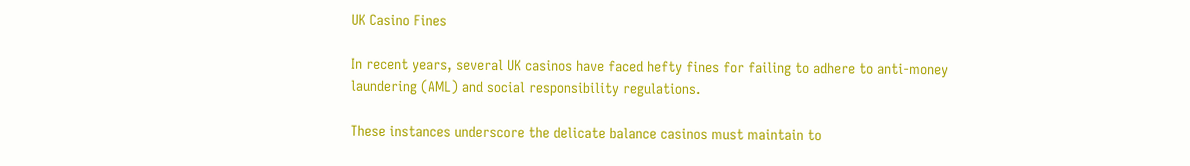UK Casino Fines

In recent years, several UK casinos have faced hefty fines for failing to adhere to anti-money laundering (AML) and social responsibility regulations.

These instances underscore the delicate balance casinos must maintain to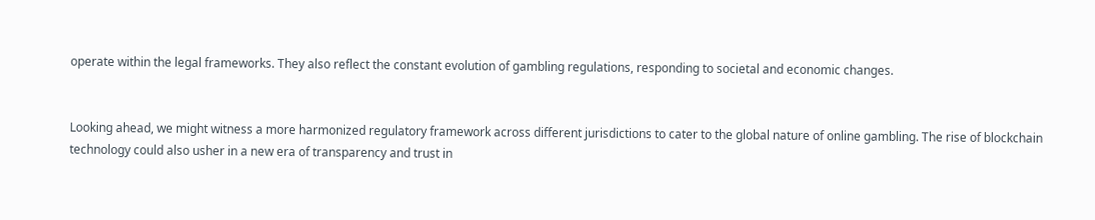operate within the legal frameworks. They also reflect the constant evolution of gambling regulations, responding to societal and economic changes.


Looking ahead, we might witness a more harmonized regulatory framework across different jurisdictions to cater to the global nature of online gambling. The rise of blockchain technology could also usher in a new era of transparency and trust in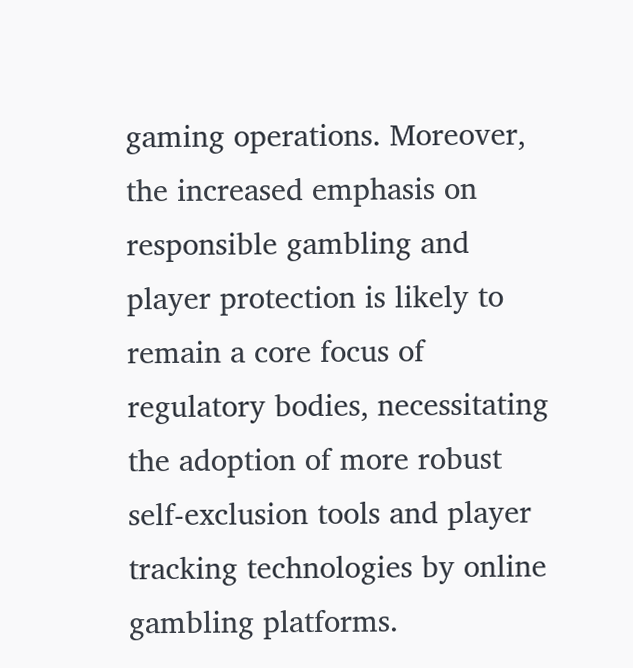gaming operations. Moreover, the increased emphasis on responsible gambling and player protection is likely to remain a core focus of regulatory bodies, necessitating the adoption of more robust self-exclusion tools and player tracking technologies by online gambling platforms.